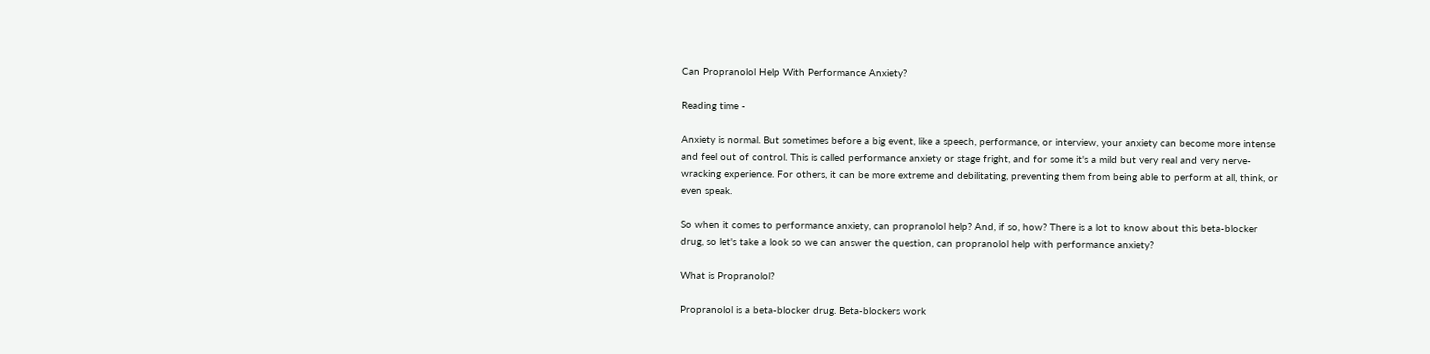Can Propranolol Help With Performance Anxiety?

Reading time -

Anxiety is normal. But sometimes before a big event, like a speech, performance, or interview, your anxiety can become more intense and feel out of control. This is called performance anxiety or stage fright, and for some it's a mild but very real and very nerve-wracking experience. For others, it can be more extreme and debilitating, preventing them from being able to perform at all, think, or even speak.

So when it comes to performance anxiety, can propranolol help? And, if so, how? There is a lot to know about this beta-blocker drug, so let's take a look so we can answer the question, can propranolol help with performance anxiety?

What is Propranolol?

Propranolol is a beta-blocker drug. Beta-blockers work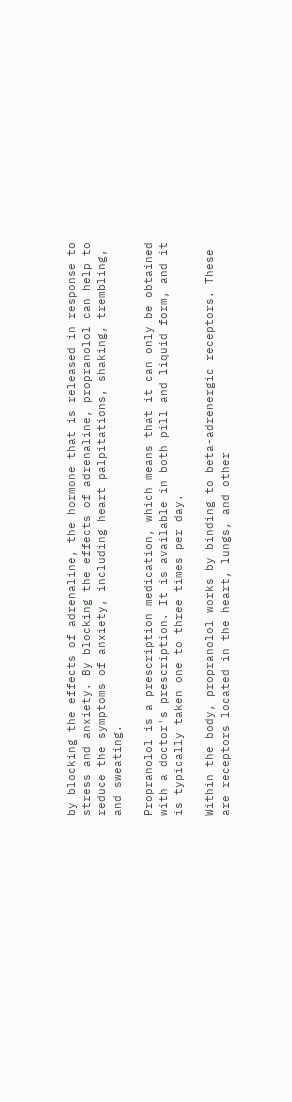by blocking the effects of adrenaline, the hormone that is released in response to stress and anxiety. By blocking the effects of adrenaline, propranolol can help to reduce the symptoms of anxiety, including heart palpitations, shaking, trembling, and sweating.

Propranolol is a prescription medication, which means that it can only be obtained with a doctor's prescription. It is available in both pill and liquid form, and it is typically taken one to three times per day.

Within the body, propranolol works by binding to beta-adrenergic receptors. These are receptors located in the heart, lungs, and other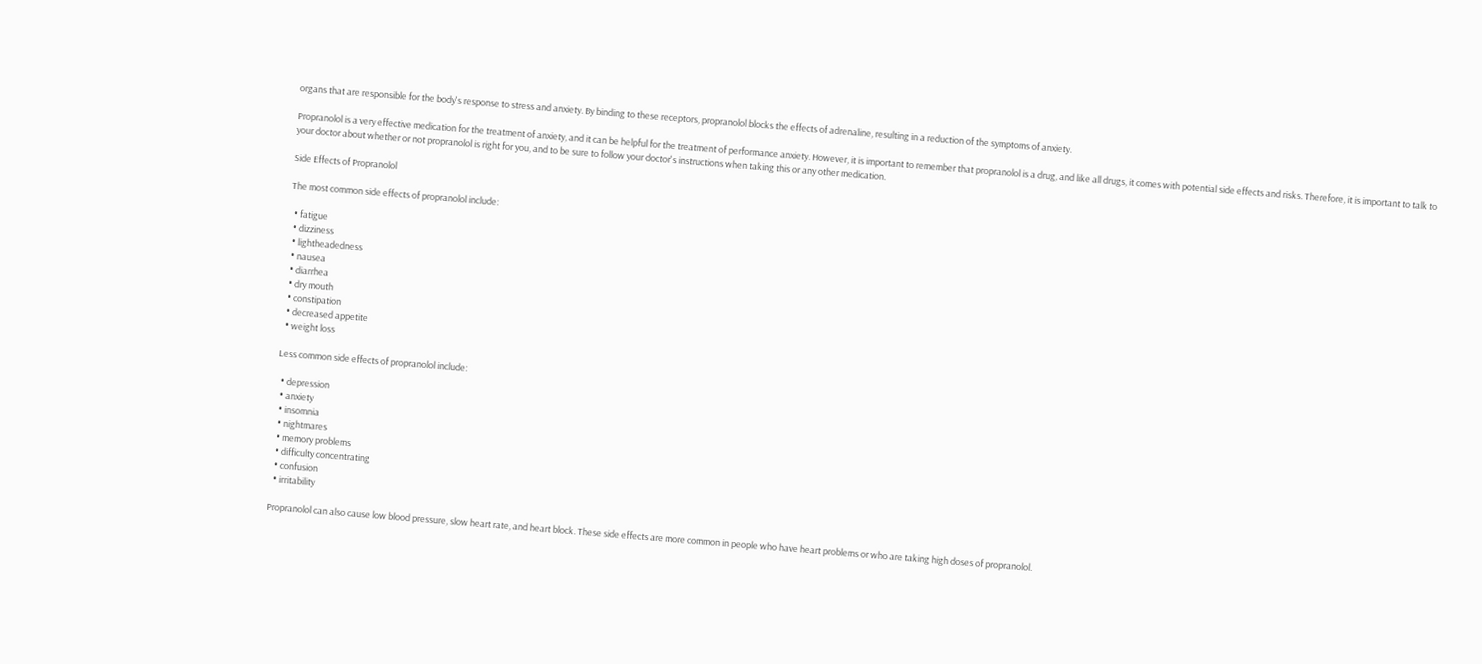organs that are responsible for the body's response to stress and anxiety. By binding to these receptors, propranolol blocks the effects of adrenaline, resulting in a reduction of the symptoms of anxiety.

Propranolol is a very effective medication for the treatment of anxiety, and it can be helpful for the treatment of performance anxiety. However, it is important to remember that propranolol is a drug, and like all drugs, it comes with potential side effects and risks. Therefore, it is important to talk to your doctor about whether or not propranolol is right for you, and to be sure to follow your doctor's instructions when taking this or any other medication.

Side Effects of Propranolol

The most common side effects of propranolol include:

  • fatigue
  • dizziness
  • lightheadedness
  • nausea
  • diarrhea
  • dry mouth
  • constipation
  • decreased appetite
  • weight loss

Less common side effects of propranolol include:

  • depression
  • anxiety
  • insomnia
  • nightmares
  • memory problems
  • difficulty concentrating
  • confusion
  • irritability

Propranolol can also cause low blood pressure, slow heart rate, and heart block. These side effects are more common in people who have heart problems or who are taking high doses of propranolol.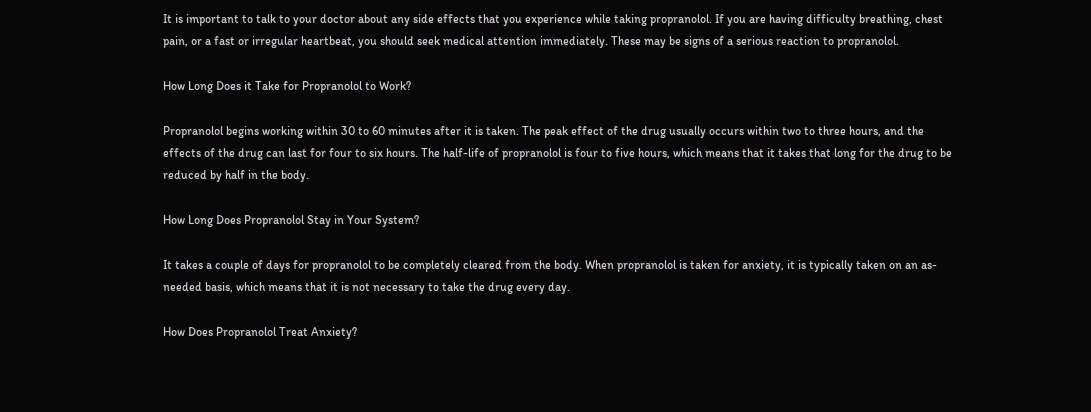It is important to talk to your doctor about any side effects that you experience while taking propranolol. If you are having difficulty breathing, chest pain, or a fast or irregular heartbeat, you should seek medical attention immediately. These may be signs of a serious reaction to propranolol.

How Long Does it Take for Propranolol to Work?

Propranolol begins working within 30 to 60 minutes after it is taken. The peak effect of the drug usually occurs within two to three hours, and the effects of the drug can last for four to six hours. The half-life of propranolol is four to five hours, which means that it takes that long for the drug to be reduced by half in the body.

How Long Does Propranolol Stay in Your System?

It takes a couple of days for propranolol to be completely cleared from the body. When propranolol is taken for anxiety, it is typically taken on an as-needed basis, which means that it is not necessary to take the drug every day.

How Does Propranolol Treat Anxiety?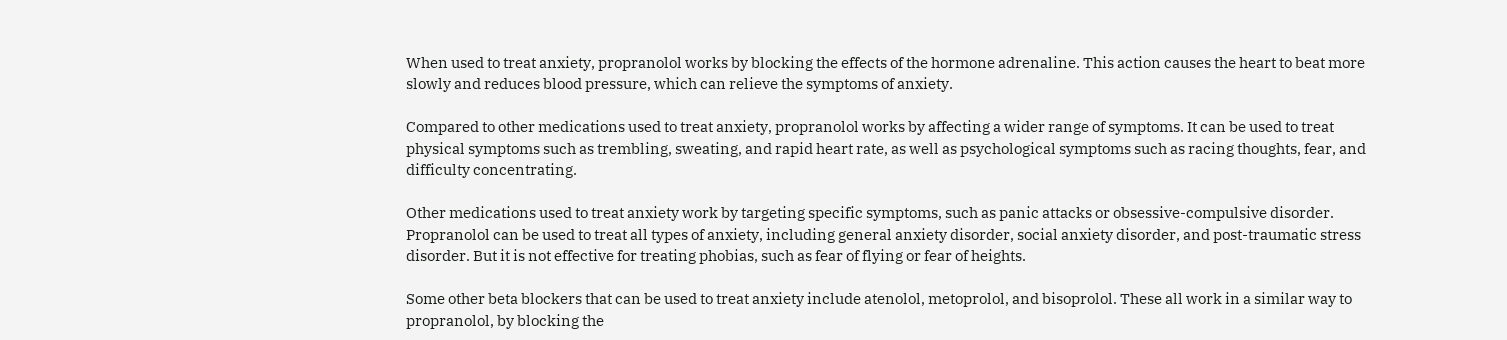When used to treat anxiety, propranolol works by blocking the effects of the hormone adrenaline. This action causes the heart to beat more slowly and reduces blood pressure, which can relieve the symptoms of anxiety.

Compared to other medications used to treat anxiety, propranolol works by affecting a wider range of symptoms. It can be used to treat physical symptoms such as trembling, sweating, and rapid heart rate, as well as psychological symptoms such as racing thoughts, fear, and difficulty concentrating.

Other medications used to treat anxiety work by targeting specific symptoms, such as panic attacks or obsessive-compulsive disorder. Propranolol can be used to treat all types of anxiety, including general anxiety disorder, social anxiety disorder, and post-traumatic stress disorder. But it is not effective for treating phobias, such as fear of flying or fear of heights.

Some other beta blockers that can be used to treat anxiety include atenolol, metoprolol, and bisoprolol. These all work in a similar way to propranolol, by blocking the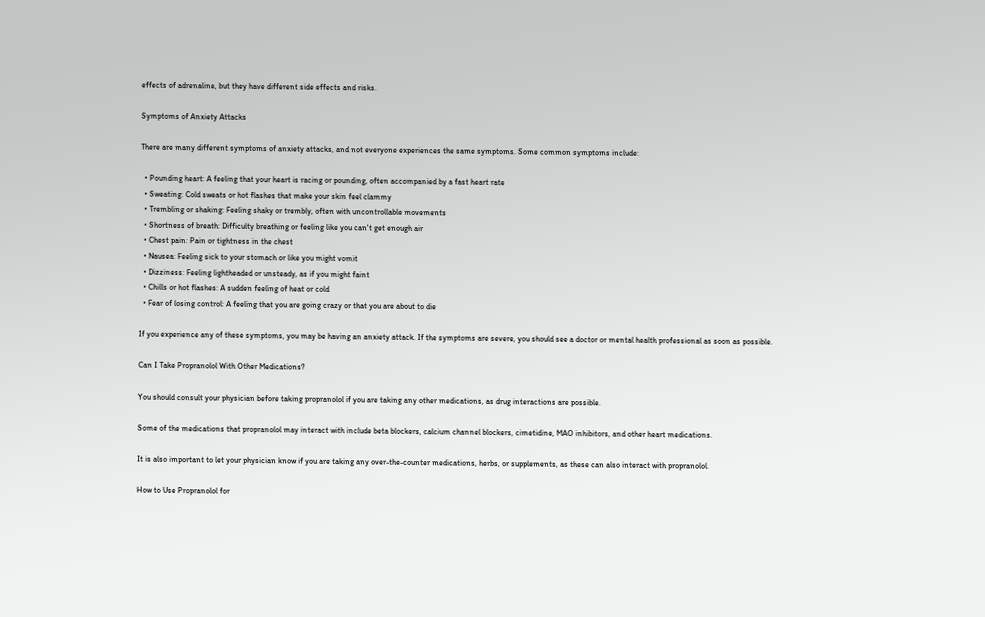effects of adrenaline, but they have different side effects and risks.

Symptoms of Anxiety Attacks

There are many different symptoms of anxiety attacks, and not everyone experiences the same symptoms. Some common symptoms include:

  • Pounding heart: A feeling that your heart is racing or pounding, often accompanied by a fast heart rate
  • Sweating: Cold sweats or hot flashes that make your skin feel clammy
  • Trembling or shaking: Feeling shaky or trembly, often with uncontrollable movements
  • Shortness of breath: Difficulty breathing or feeling like you can't get enough air
  • Chest pain: Pain or tightness in the chest
  • Nausea: Feeling sick to your stomach or like you might vomit
  • Dizziness: Feeling lightheaded or unsteady, as if you might faint
  • Chills or hot flashes: A sudden feeling of heat or cold
  • Fear of losing control: A feeling that you are going crazy or that you are about to die

If you experience any of these symptoms, you may be having an anxiety attack. If the symptoms are severe, you should see a doctor or mental health professional as soon as possible.

Can I Take Propranolol With Other Medications?

You should consult your physician before taking propranolol if you are taking any other medications, as drug interactions are possible.

Some of the medications that propranolol may interact with include beta blockers, calcium channel blockers, cimetidine, MAO inhibitors, and other heart medications.

It is also important to let your physician know if you are taking any over-the-counter medications, herbs, or supplements, as these can also interact with propranolol.

How to Use Propranolol for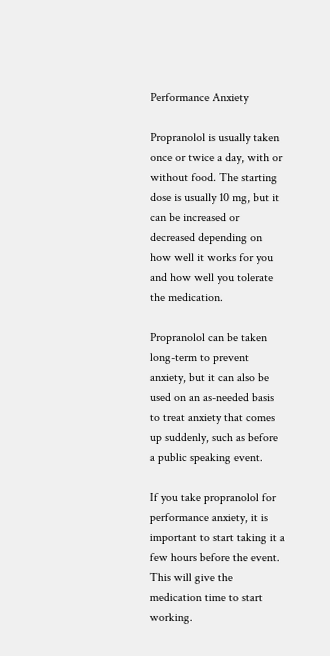Performance Anxiety

Propranolol is usually taken once or twice a day, with or without food. The starting dose is usually 10 mg, but it can be increased or decreased depending on how well it works for you and how well you tolerate the medication.

Propranolol can be taken long-term to prevent anxiety, but it can also be used on an as-needed basis to treat anxiety that comes up suddenly, such as before a public speaking event.

If you take propranolol for performance anxiety, it is important to start taking it a few hours before the event. This will give the medication time to start working.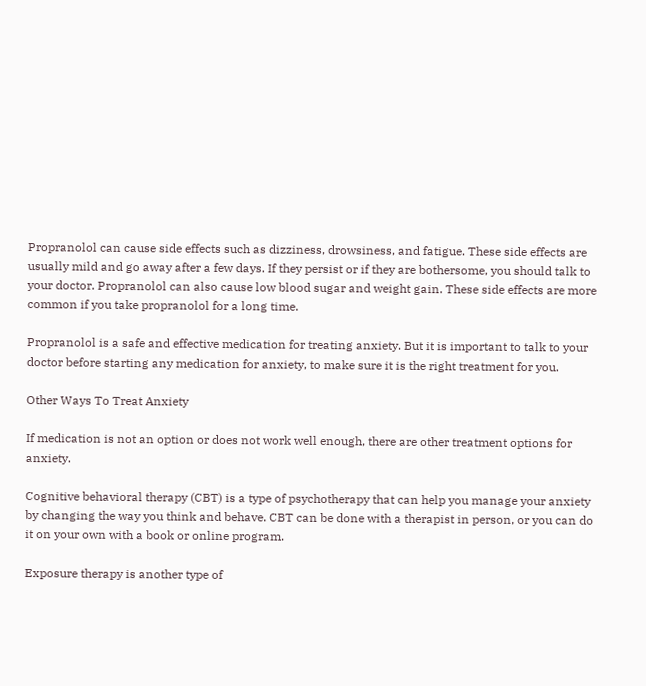Propranolol can cause side effects such as dizziness, drowsiness, and fatigue. These side effects are usually mild and go away after a few days. If they persist or if they are bothersome, you should talk to your doctor. Propranolol can also cause low blood sugar and weight gain. These side effects are more common if you take propranolol for a long time.

Propranolol is a safe and effective medication for treating anxiety. But it is important to talk to your doctor before starting any medication for anxiety, to make sure it is the right treatment for you.

Other Ways To Treat Anxiety

If medication is not an option or does not work well enough, there are other treatment options for anxiety.

Cognitive behavioral therapy (CBT) is a type of psychotherapy that can help you manage your anxiety by changing the way you think and behave. CBT can be done with a therapist in person, or you can do it on your own with a book or online program.

Exposure therapy is another type of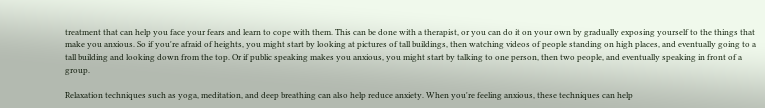treatment that can help you face your fears and learn to cope with them. This can be done with a therapist, or you can do it on your own by gradually exposing yourself to the things that make you anxious. So if you're afraid of heights, you might start by looking at pictures of tall buildings, then watching videos of people standing on high places, and eventually going to a tall building and looking down from the top. Or if public speaking makes you anxious, you might start by talking to one person, then two people, and eventually speaking in front of a group.

Relaxation techniques such as yoga, meditation, and deep breathing can also help reduce anxiety. When you're feeling anxious, these techniques can help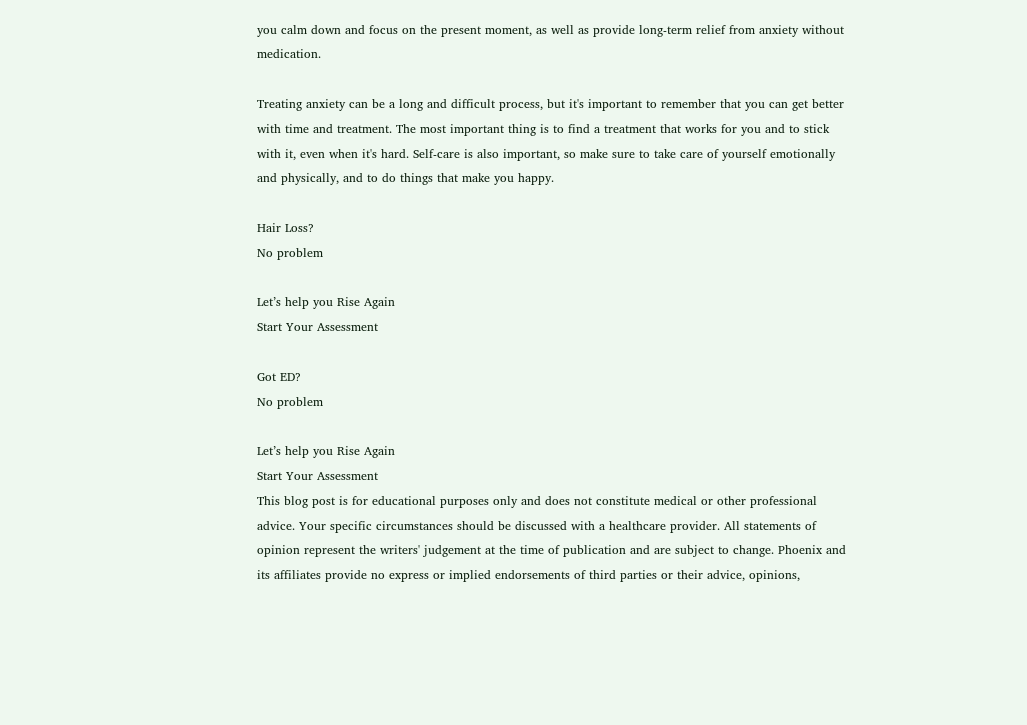you calm down and focus on the present moment, as well as provide long-term relief from anxiety without medication.

Treating anxiety can be a long and difficult process, but it's important to remember that you can get better with time and treatment. The most important thing is to find a treatment that works for you and to stick with it, even when it's hard. Self-care is also important, so make sure to take care of yourself emotionally and physically, and to do things that make you happy.

Hair Loss?
No problem

Let’s help you Rise Again
Start Your Assessment

Got ED?
No problem

Let’s help you Rise Again
Start Your Assessment
This blog post is for educational purposes only and does not constitute medical or other professional advice. Your specific circumstances should be discussed with a healthcare provider. All statements of opinion represent the writers' judgement at the time of publication and are subject to change. Phoenix and its affiliates provide no express or implied endorsements of third parties or their advice, opinions,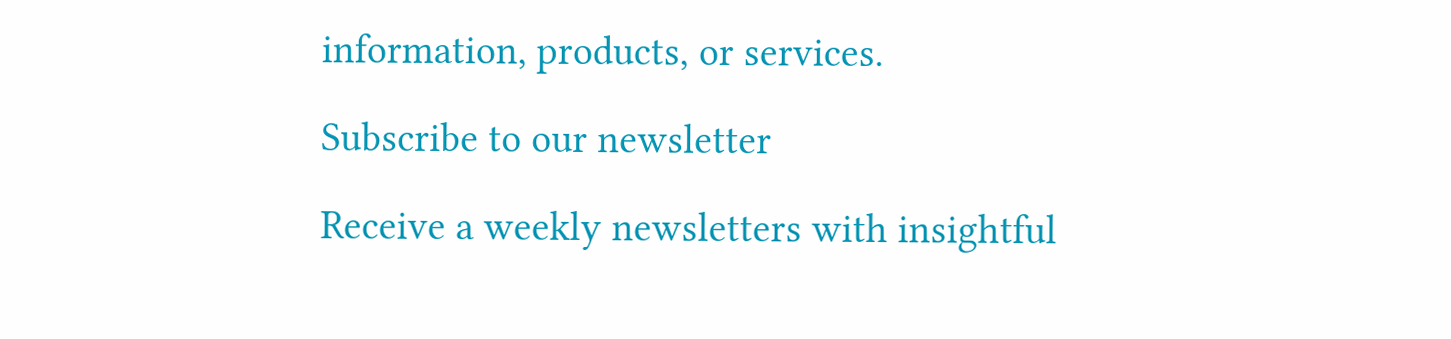information, products, or services.

Subscribe to our newsletter

Receive a weekly newsletters with insightful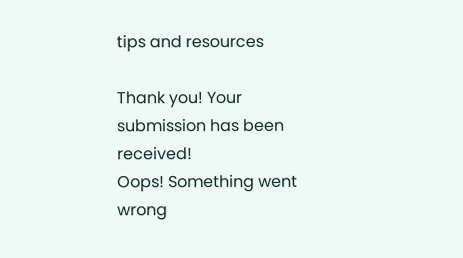tips and resources

Thank you! Your submission has been received!
Oops! Something went wrong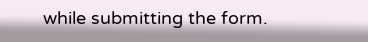while submitting the form.